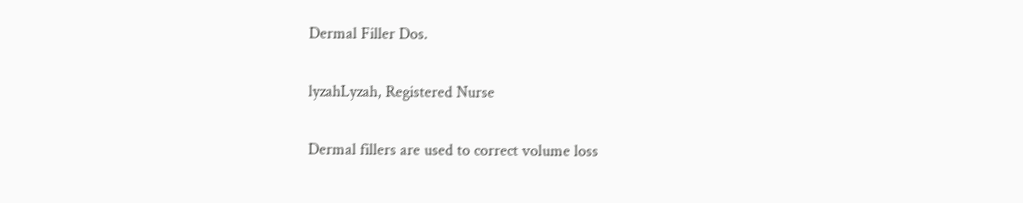Dermal Filler Dos.

lyzahLyzah, Registered Nurse

Dermal fillers are used to correct volume loss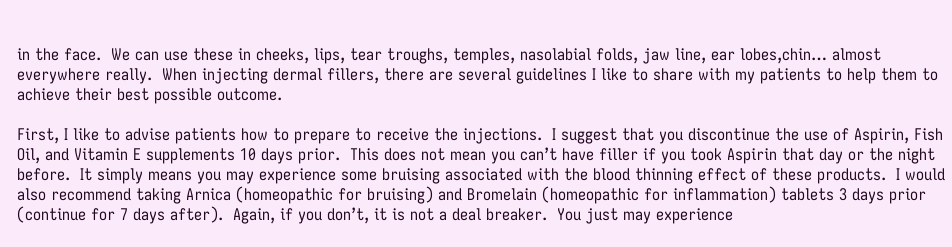in the face.  We can use these in cheeks, lips, tear troughs, temples, nasolabial folds, jaw line, ear lobes,chin… almost everywhere really.  When injecting dermal fillers, there are several guidelines I like to share with my patients to help them to achieve their best possible outcome.

First, I like to advise patients how to prepare to receive the injections.  I suggest that you discontinue the use of Aspirin, Fish Oil, and Vitamin E supplements 10 days prior.  This does not mean you can’t have filler if you took Aspirin that day or the night before.  It simply means you may experience some bruising associated with the blood thinning effect of these products.  I would also recommend taking Arnica (homeopathic for bruising) and Bromelain (homeopathic for inflammation) tablets 3 days prior (continue for 7 days after).  Again, if you don’t, it is not a deal breaker.  You just may experience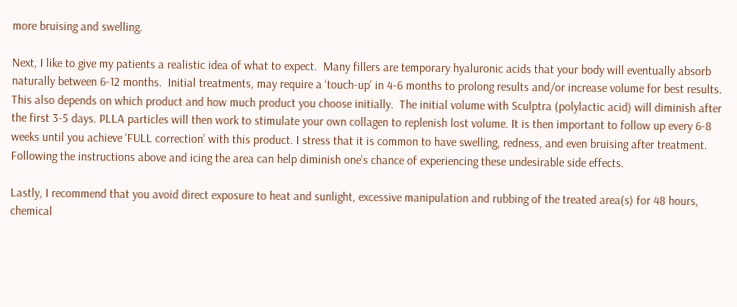more bruising and swelling.

Next, I like to give my patients a realistic idea of what to expect.  Many fillers are temporary hyaluronic acids that your body will eventually absorb naturally between 6-12 months.  Initial treatments, may require a ‘touch-up’ in 4-6 months to prolong results and/or increase volume for best results. This also depends on which product and how much product you choose initially.  The initial volume with Sculptra (polylactic acid) will diminish after the first 3-5 days. PLLA particles will then work to stimulate your own collagen to replenish lost volume. It is then important to follow up every 6-8 weeks until you achieve ‘FULL correction’ with this product. I stress that it is common to have swelling, redness, and even bruising after treatment. Following the instructions above and icing the area can help diminish one’s chance of experiencing these undesirable side effects.

Lastly, I recommend that you avoid direct exposure to heat and sunlight, excessive manipulation and rubbing of the treated area(s) for 48 hours, chemical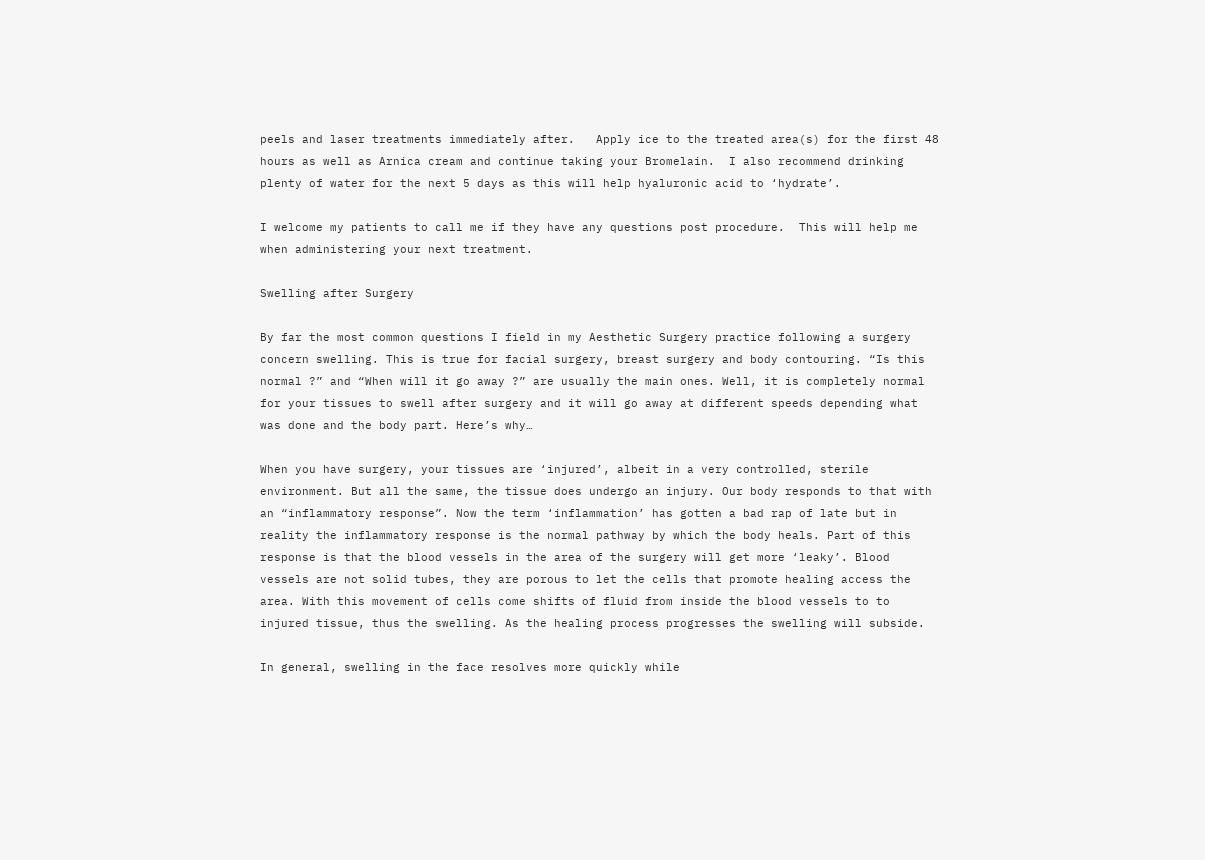peels and laser treatments immediately after.   Apply ice to the treated area(s) for the first 48 hours as well as Arnica cream and continue taking your Bromelain.  I also recommend drinking plenty of water for the next 5 days as this will help hyaluronic acid to ‘hydrate’.

I welcome my patients to call me if they have any questions post procedure.  This will help me when administering your next treatment.

Swelling after Surgery

By far the most common questions I field in my Aesthetic Surgery practice following a surgery concern swelling. This is true for facial surgery, breast surgery and body contouring. “Is this normal ?” and “When will it go away ?” are usually the main ones. Well, it is completely normal for your tissues to swell after surgery and it will go away at different speeds depending what was done and the body part. Here’s why…

When you have surgery, your tissues are ‘injured’, albeit in a very controlled, sterile environment. But all the same, the tissue does undergo an injury. Our body responds to that with an “inflammatory response”. Now the term ‘inflammation’ has gotten a bad rap of late but in reality the inflammatory response is the normal pathway by which the body heals. Part of this response is that the blood vessels in the area of the surgery will get more ‘leaky’. Blood vessels are not solid tubes, they are porous to let the cells that promote healing access the area. With this movement of cells come shifts of fluid from inside the blood vessels to to injured tissue, thus the swelling. As the healing process progresses the swelling will subside.

In general, swelling in the face resolves more quickly while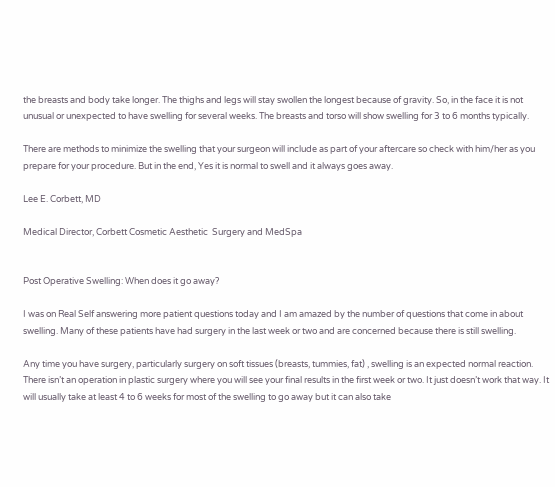the breasts and body take longer. The thighs and legs will stay swollen the longest because of gravity. So, in the face it is not unusual or unexpected to have swelling for several weeks. The breasts and torso will show swelling for 3 to 6 months typically.

There are methods to minimize the swelling that your surgeon will include as part of your aftercare so check with him/her as you prepare for your procedure. But in the end, Yes it is normal to swell and it always goes away.

Lee E. Corbett, MD

Medical Director, Corbett Cosmetic Aesthetic  Surgery and MedSpa


Post Operative Swelling: When does it go away?

I was on Real Self answering more patient questions today and I am amazed by the number of questions that come in about swelling. Many of these patients have had surgery in the last week or two and are concerned because there is still swelling.

Any time you have surgery, particularly surgery on soft tissues (breasts, tummies, fat) , swelling is an expected normal reaction. There isn’t an operation in plastic surgery where you will see your final results in the first week or two. It just doesn’t work that way. It will usually take at least 4 to 6 weeks for most of the swelling to go away but it can also take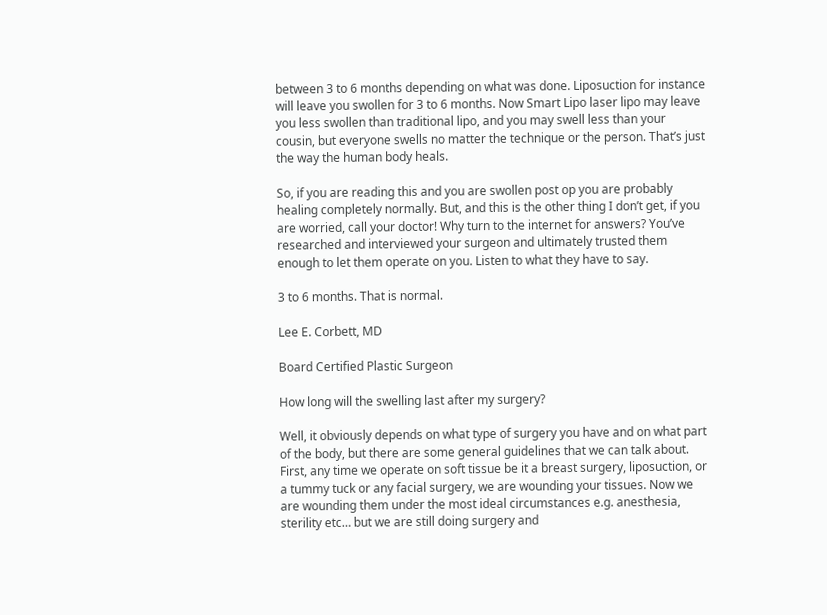between 3 to 6 months depending on what was done. Liposuction for instance will leave you swollen for 3 to 6 months. Now Smart Lipo laser lipo may leave you less swollen than traditional lipo, and you may swell less than your cousin, but everyone swells no matter the technique or the person. That’s just the way the human body heals.

So, if you are reading this and you are swollen post op you are probably healing completely normally. But, and this is the other thing I don’t get, if you are worried, call your doctor! Why turn to the internet for answers? You’ve researched and interviewed your surgeon and ultimately trusted them enough to let them operate on you. Listen to what they have to say.

3 to 6 months. That is normal.

Lee E. Corbett, MD

Board Certified Plastic Surgeon

How long will the swelling last after my surgery?

Well, it obviously depends on what type of surgery you have and on what part of the body, but there are some general guidelines that we can talk about. First, any time we operate on soft tissue be it a breast surgery, liposuction, or a tummy tuck or any facial surgery, we are wounding your tissues. Now we are wounding them under the most ideal circumstances e.g. anesthesia, sterility etc… but we are still doing surgery and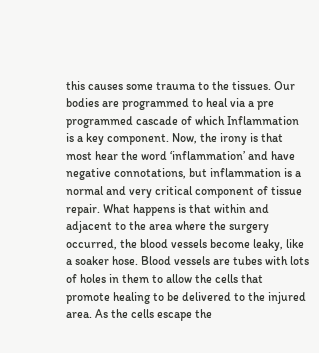this causes some trauma to the tissues. Our bodies are programmed to heal via a pre programmed cascade of which Inflammation is a key component. Now, the irony is that most hear the word ‘inflammation’ and have negative connotations, but inflammation is a normal and very critical component of tissue repair. What happens is that within and adjacent to the area where the surgery occurred, the blood vessels become leaky, like a soaker hose. Blood vessels are tubes with lots of holes in them to allow the cells that promote healing to be delivered to the injured area. As the cells escape the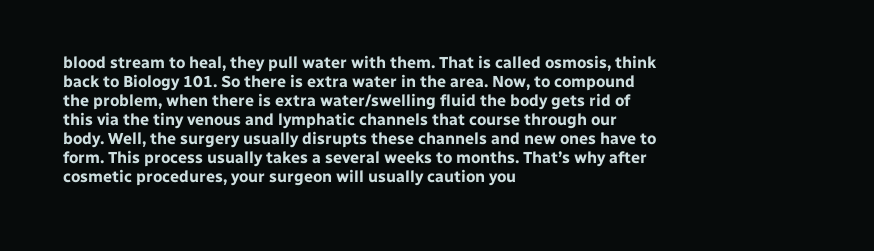blood stream to heal, they pull water with them. That is called osmosis, think back to Biology 101. So there is extra water in the area. Now, to compound the problem, when there is extra water/swelling fluid the body gets rid of this via the tiny venous and lymphatic channels that course through our body. Well, the surgery usually disrupts these channels and new ones have to form. This process usually takes a several weeks to months. That’s why after cosmetic procedures, your surgeon will usually caution you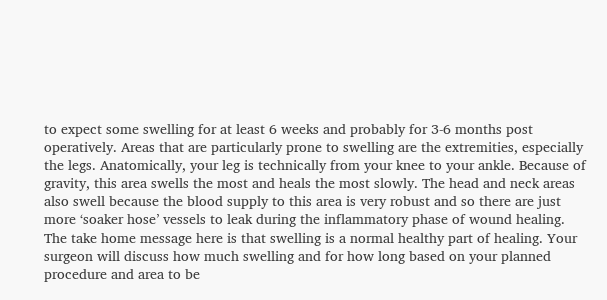to expect some swelling for at least 6 weeks and probably for 3-6 months post operatively. Areas that are particularly prone to swelling are the extremities, especially the legs. Anatomically, your leg is technically from your knee to your ankle. Because of gravity, this area swells the most and heals the most slowly. The head and neck areas also swell because the blood supply to this area is very robust and so there are just more ‘soaker hose’ vessels to leak during the inflammatory phase of wound healing. The take home message here is that swelling is a normal healthy part of healing. Your surgeon will discuss how much swelling and for how long based on your planned procedure and area to be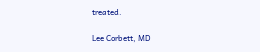treated.

Lee Corbett, MD